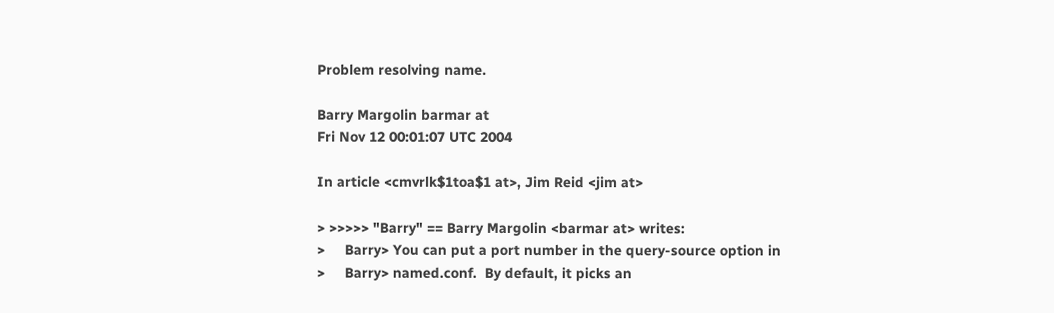Problem resolving name.

Barry Margolin barmar at
Fri Nov 12 00:01:07 UTC 2004

In article <cmvrlk$1toa$1 at>, Jim Reid <jim at>

> >>>>> "Barry" == Barry Margolin <barmar at> writes:
>     Barry> You can put a port number in the query-source option in
>     Barry> named.conf.  By default, it picks an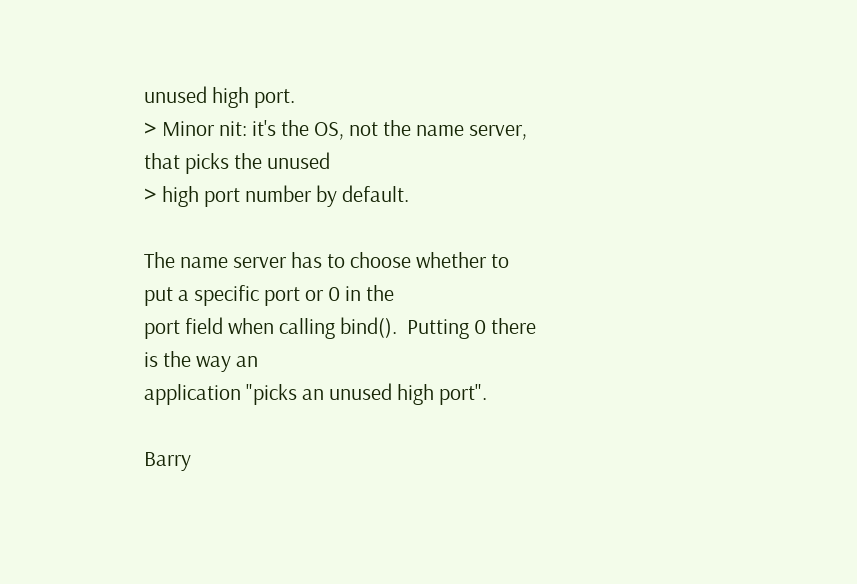unused high port.
> Minor nit: it's the OS, not the name server, that picks the unused
> high port number by default.

The name server has to choose whether to put a specific port or 0 in the
port field when calling bind().  Putting 0 there is the way an
application "picks an unused high port".

Barry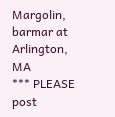Margolin, barmar at
Arlington, MA
*** PLEASE post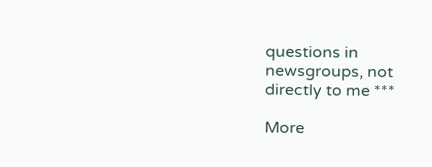questions in newsgroups, not directly to me ***

More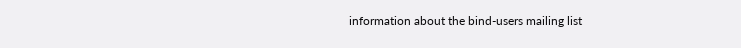information about the bind-users mailing list